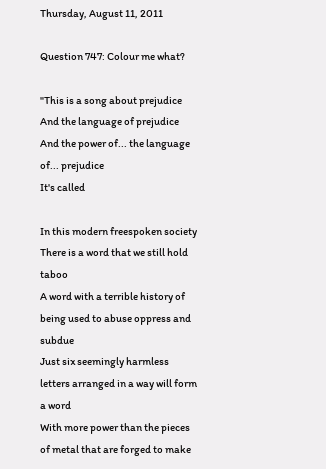Thursday, August 11, 2011

Question 747: Colour me what?

"This is a song about prejudice
And the language of prejudice
And the power of... the language of... prejudice
It's called

In this modern freespoken society
There is a word that we still hold taboo
A word with a terrible history of being used to abuse oppress and subdue
Just six seemingly harmless letters arranged in a way will form a word
With more power than the pieces of metal that are forged to make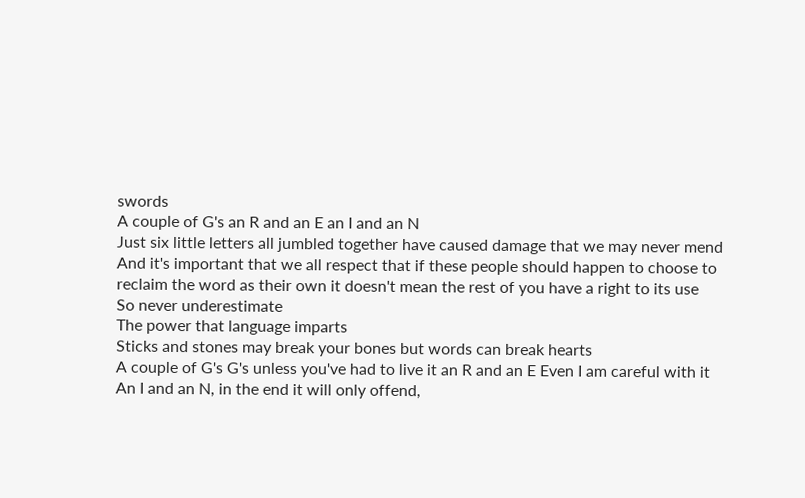swords
A couple of G's an R and an E an I and an N
Just six little letters all jumbled together have caused damage that we may never mend
And it's important that we all respect that if these people should happen to choose to reclaim the word as their own it doesn't mean the rest of you have a right to its use
So never underestimate
The power that language imparts
Sticks and stones may break your bones but words can break hearts
A couple of G's G's unless you've had to live it an R and an E Even I am careful with it
An I and an N, in the end it will only offend,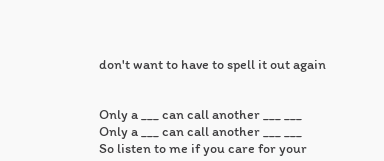don't want to have to spell it out again


Only a ___ can call another ___ ___
Only a ___ can call another ___ ___
So listen to me if you care for your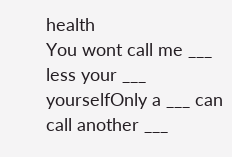health
You wont call me ___ less your ___ yourselfOnly a ___ can call another ___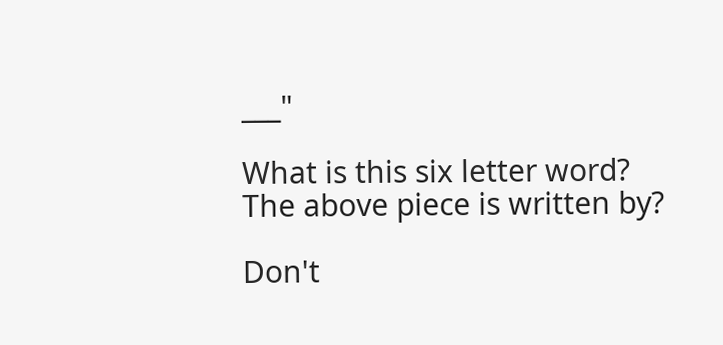___"

What is this six letter word?
The above piece is written by?

Don't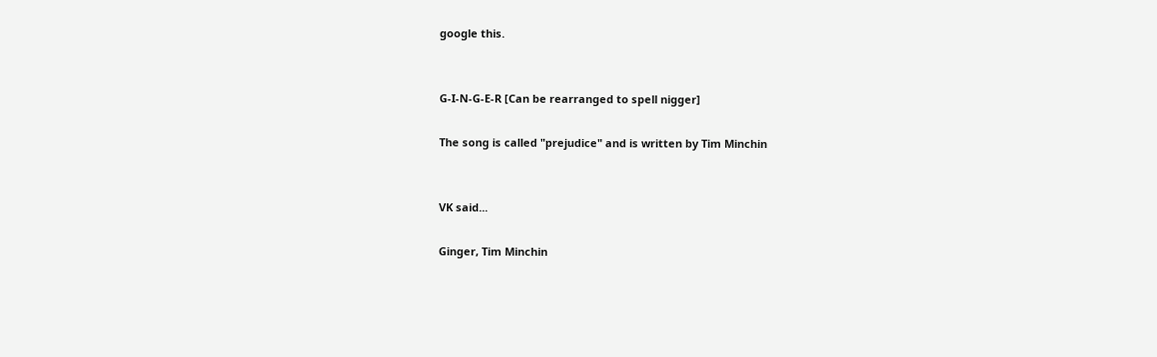google this.


G-I-N-G-E-R [Can be rearranged to spell nigger]

The song is called "prejudice" and is written by Tim Minchin


VK said...

Ginger, Tim Minchin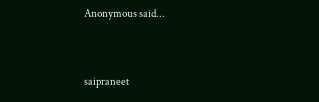Anonymous said...


saipraneet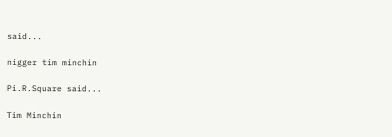said...

nigger tim minchin

Pi.R.Square said...

Tim Minchin